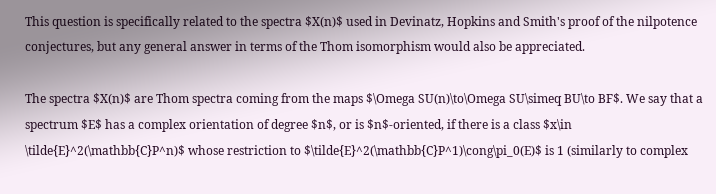This question is specifically related to the spectra $X(n)$ used in Devinatz, Hopkins and Smith's proof of the nilpotence conjectures, but any general answer in terms of the Thom isomorphism would also be appreciated.

The spectra $X(n)$ are Thom spectra coming from the maps $\Omega SU(n)\to\Omega SU\simeq BU\to BF$. We say that a spectrum $E$ has a complex orientation of degree $n$, or is $n$-oriented, if there is a class $x\in \tilde{E}^2(\mathbb{C}P^n)$ whose restriction to $\tilde{E}^2(\mathbb{C}P^1)\cong\pi_0(E)$ is 1 (similarly to complex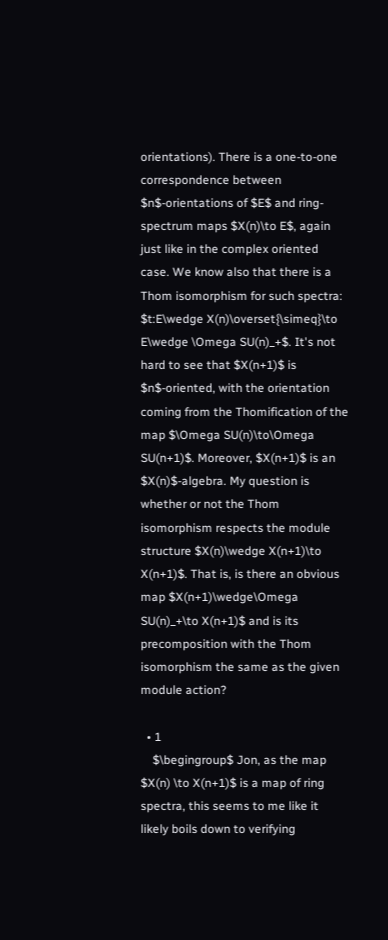orientations). There is a one-to-one correspondence between $n$-orientations of $E$ and ring-spectrum maps $X(n)\to E$, again just like in the complex oriented case. We know also that there is a Thom isomorphism for such spectra: $t:E\wedge X(n)\overset{\simeq}\to E\wedge \Omega SU(n)_+$. It's not hard to see that $X(n+1)$ is $n$-oriented, with the orientation coming from the Thomification of the map $\Omega SU(n)\to\Omega SU(n+1)$. Moreover, $X(n+1)$ is an $X(n)$-algebra. My question is whether or not the Thom isomorphism respects the module structure $X(n)\wedge X(n+1)\to X(n+1)$. That is, is there an obvious map $X(n+1)\wedge\Omega SU(n)_+\to X(n+1)$ and is its precomposition with the Thom isomorphism the same as the given module action?

  • 1
    $\begingroup$ Jon, as the map $X(n) \to X(n+1)$ is a map of ring spectra, this seems to me like it likely boils down to verifying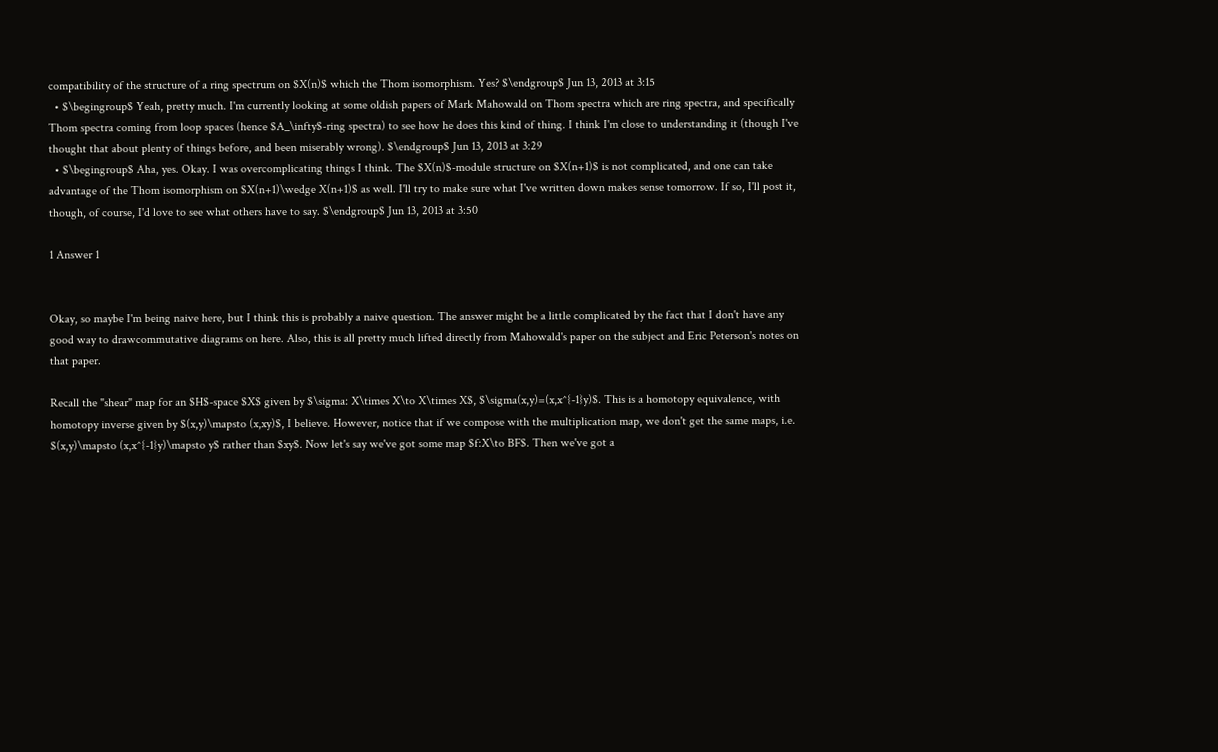compatibility of the structure of a ring spectrum on $X(n)$ which the Thom isomorphism. Yes? $\endgroup$ Jun 13, 2013 at 3:15
  • $\begingroup$ Yeah, pretty much. I'm currently looking at some oldish papers of Mark Mahowald on Thom spectra which are ring spectra, and specifically Thom spectra coming from loop spaces (hence $A_\infty$-ring spectra) to see how he does this kind of thing. I think I'm close to understanding it (though I've thought that about plenty of things before, and been miserably wrong). $\endgroup$ Jun 13, 2013 at 3:29
  • $\begingroup$ Aha, yes. Okay. I was overcomplicating things I think. The $X(n)$-module structure on $X(n+1)$ is not complicated, and one can take advantage of the Thom isomorphism on $X(n+1)\wedge X(n+1)$ as well. I'll try to make sure what I've written down makes sense tomorrow. If so, I'll post it, though, of course, I'd love to see what others have to say. $\endgroup$ Jun 13, 2013 at 3:50

1 Answer 1


Okay, so maybe I'm being naive here, but I think this is probably a naive question. The answer might be a little complicated by the fact that I don't have any good way to drawcommutative diagrams on here. Also, this is all pretty much lifted directly from Mahowald's paper on the subject and Eric Peterson's notes on that paper.

Recall the "shear" map for an $H$-space $X$ given by $\sigma: X\times X\to X\times X$, $\sigma(x,y)=(x,x^{-1}y)$. This is a homotopy equivalence, with homotopy inverse given by $(x,y)\mapsto (x,xy)$, I believe. However, notice that if we compose with the multiplication map, we don't get the same maps, i.e. $(x,y)\mapsto (x,x^{-1}y)\mapsto y$ rather than $xy$. Now let's say we've got some map $f:X\to BF$. Then we've got a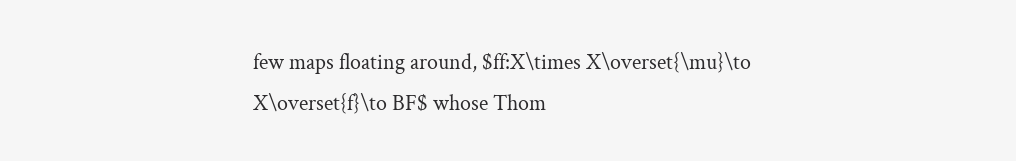few maps floating around, $ff:X\times X\overset{\mu}\to X\overset{f}\to BF$ whose Thom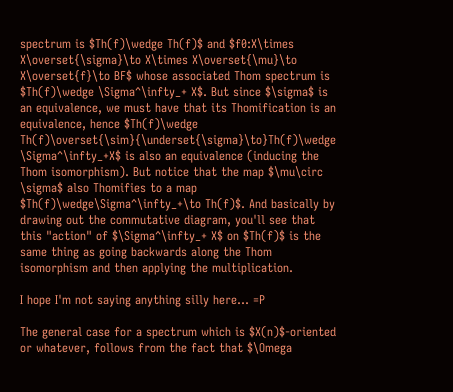spectrum is $Th(f)\wedge Th(f)$ and $f0:X\times X\overset{\sigma}\to X\times X\overset{\mu}\to X\overset{f}\to BF$ whose associated Thom spectrum is $Th(f)\wedge \Sigma^\infty_+ X$. But since $\sigma$ is an equivalence, we must have that its Thomification is an equivalence, hence $Th(f)\wedge Th(f)\overset{\sim}{\underset{\sigma}\to}Th(f)\wedge \Sigma^\infty_+X$ is also an equivalence (inducing the Thom isomorphism). But notice that the map $\mu\circ \sigma$ also Thomifies to a map $Th(f)\wedge\Sigma^\infty_+\to Th(f)$. And basically by drawing out the commutative diagram, you'll see that this "action" of $\Sigma^\infty_+ X$ on $Th(f)$ is the same thing as going backwards along the Thom isomorphism and then applying the multiplication.

I hope I'm not saying anything silly here... =P

The general case for a spectrum which is $X(n)$-oriented or whatever, follows from the fact that $\Omega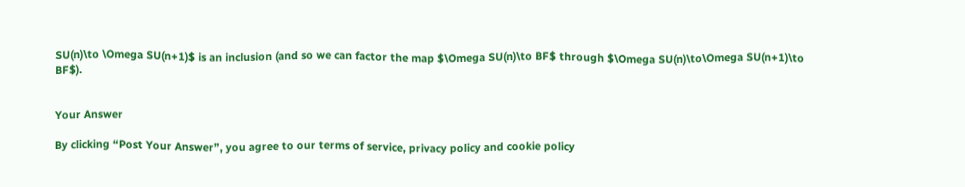SU(n)\to \Omega SU(n+1)$ is an inclusion (and so we can factor the map $\Omega SU(n)\to BF$ through $\Omega SU(n)\to\Omega SU(n+1)\to BF$).


Your Answer

By clicking “Post Your Answer”, you agree to our terms of service, privacy policy and cookie policy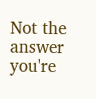Not the answer you're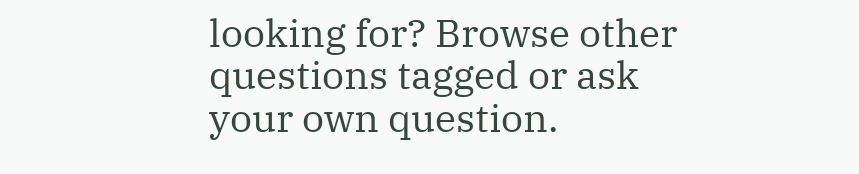looking for? Browse other questions tagged or ask your own question.